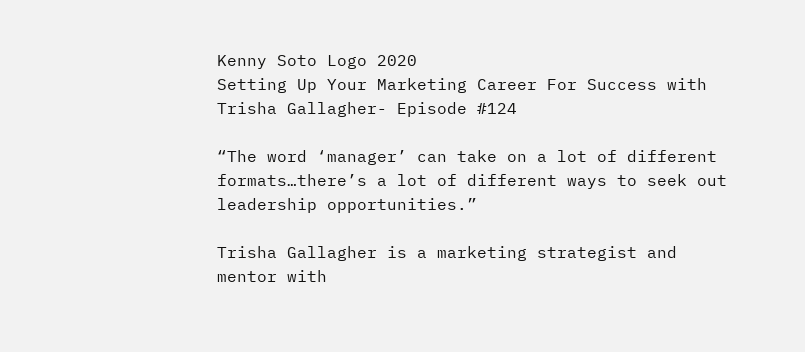Kenny Soto Logo 2020
Setting Up Your Marketing Career For Success with Trisha Gallagher- Episode #124

“The word ‘manager’ can take on a lot of different formats…there’s a lot of different ways to seek out leadership opportunities.”

Trisha Gallagher is a marketing strategist and mentor with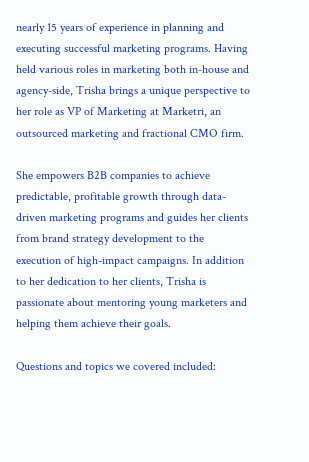nearly 15 years of experience in planning and executing successful marketing programs. Having held various roles in marketing both in-house and agency-side, Trisha brings a unique perspective to her role as VP of Marketing at Marketri, an outsourced marketing and fractional CMO firm.

She empowers B2B companies to achieve predictable, profitable growth through data-driven marketing programs and guides her clients from brand strategy development to the execution of high-impact campaigns. In addition to her dedication to her clients, Trisha is passionate about mentoring young marketers and helping them achieve their goals.

Questions and topics we covered included: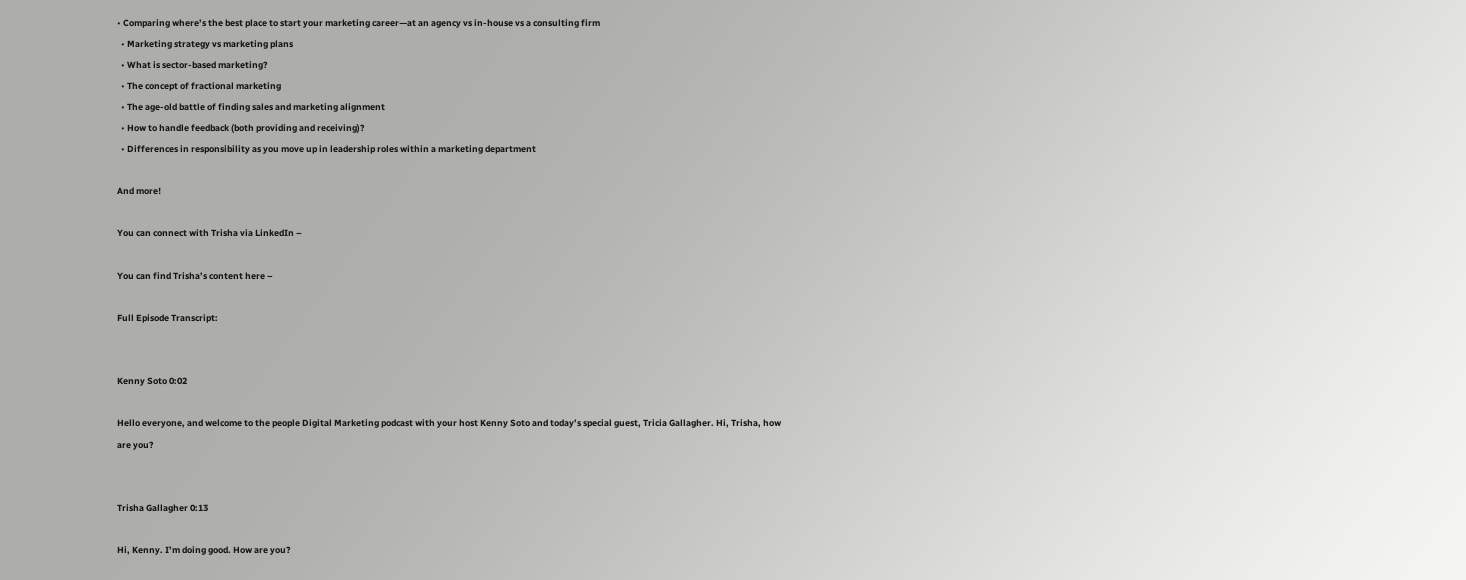• Comparing where’s the best place to start your marketing career—at an agency vs in-house vs a consulting firm
  • Marketing strategy vs marketing plans
  • What is sector-based marketing?
  • The concept of fractional marketing
  • The age-old battle of finding sales and marketing alignment
  • How to handle feedback (both providing and receiving)?
  • Differences in responsibility as you move up in leadership roles within a marketing department

And more!

You can connect with Trisha via LinkedIn –

You can find Trisha’s content here –

Full Episode Transcript:


Kenny Soto 0:02

Hello everyone, and welcome to the people Digital Marketing podcast with your host Kenny Soto and today’s special guest, Tricia Gallagher. Hi, Trisha, how are you?


Trisha Gallagher 0:13

Hi, Kenny. I’m doing good. How are you?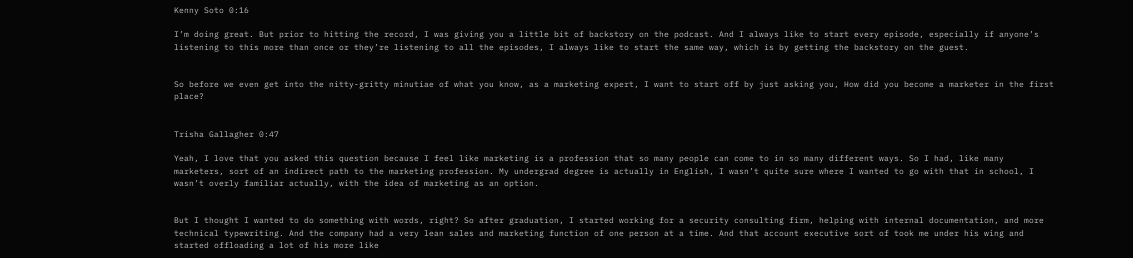Kenny Soto 0:16

I’m doing great. But prior to hitting the record, I was giving you a little bit of backstory on the podcast. And I always like to start every episode, especially if anyone’s listening to this more than once or they’re listening to all the episodes, I always like to start the same way, which is by getting the backstory on the guest.


So before we even get into the nitty-gritty minutiae of what you know, as a marketing expert, I want to start off by just asking you, How did you become a marketer in the first place?


Trisha Gallagher 0:47

Yeah, I love that you asked this question because I feel like marketing is a profession that so many people can come to in so many different ways. So I had, like many marketers, sort of an indirect path to the marketing profession. My undergrad degree is actually in English, I wasn’t quite sure where I wanted to go with that in school, I wasn’t overly familiar actually, with the idea of marketing as an option.


But I thought I wanted to do something with words, right? So after graduation, I started working for a security consulting firm, helping with internal documentation, and more technical typewriting. And the company had a very lean sales and marketing function of one person at a time. And that account executive sort of took me under his wing and started offloading a lot of his more like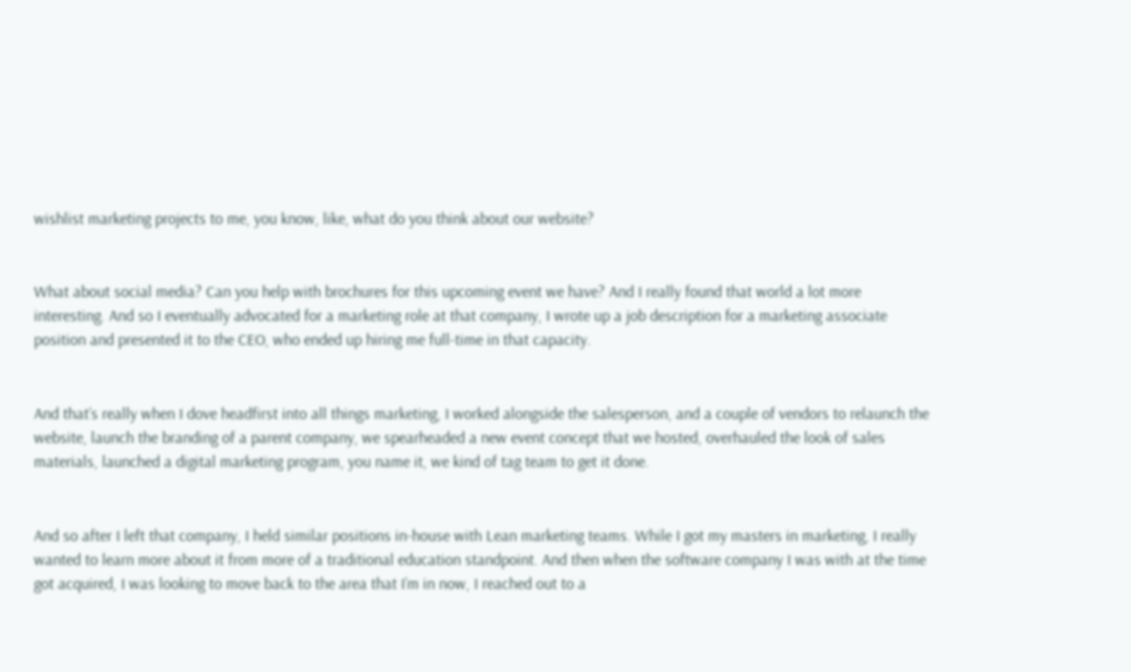wishlist marketing projects to me, you know, like, what do you think about our website?


What about social media? Can you help with brochures for this upcoming event we have? And I really found that world a lot more interesting. And so I eventually advocated for a marketing role at that company, I wrote up a job description for a marketing associate position and presented it to the CEO, who ended up hiring me full-time in that capacity.


And that’s really when I dove headfirst into all things marketing, I worked alongside the salesperson, and a couple of vendors to relaunch the website, launch the branding of a parent company, we spearheaded a new event concept that we hosted, overhauled the look of sales materials, launched a digital marketing program, you name it, we kind of tag team to get it done.


And so after I left that company, I held similar positions in-house with Lean marketing teams. While I got my masters in marketing, I really wanted to learn more about it from more of a traditional education standpoint. And then when the software company I was with at the time got acquired, I was looking to move back to the area that I’m in now, I reached out to a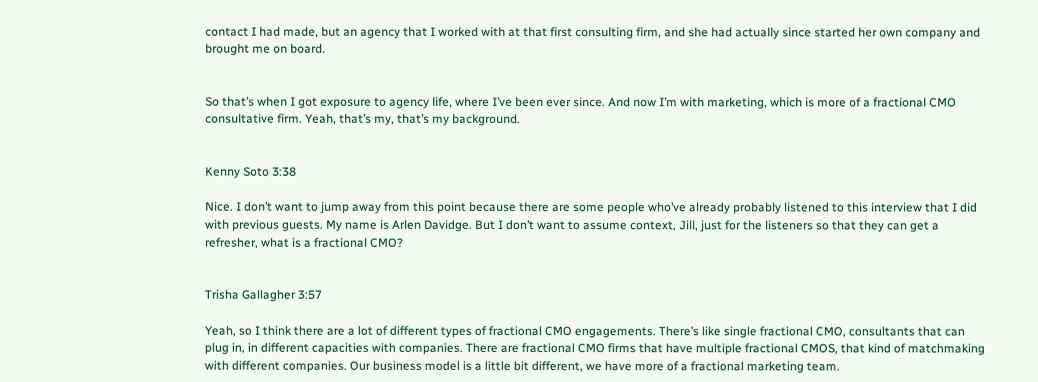contact I had made, but an agency that I worked with at that first consulting firm, and she had actually since started her own company and brought me on board.


So that’s when I got exposure to agency life, where I’ve been ever since. And now I’m with marketing, which is more of a fractional CMO consultative firm. Yeah, that’s my, that’s my background.


Kenny Soto 3:38

Nice. I don’t want to jump away from this point because there are some people who’ve already probably listened to this interview that I did with previous guests. My name is Arlen Davidge. But I don’t want to assume context, Jill, just for the listeners so that they can get a refresher, what is a fractional CMO?


Trisha Gallagher 3:57

Yeah, so I think there are a lot of different types of fractional CMO engagements. There’s like single fractional CMO, consultants that can plug in, in different capacities with companies. There are fractional CMO firms that have multiple fractional CMOS, that kind of matchmaking with different companies. Our business model is a little bit different, we have more of a fractional marketing team.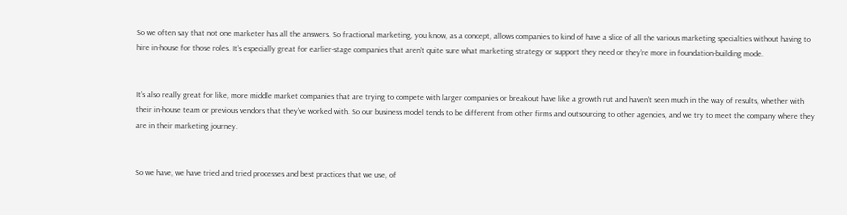So we often say that not one marketer has all the answers. So fractional marketing, you know, as a concept, allows companies to kind of have a slice of all the various marketing specialties without having to hire in-house for those roles. It’s especially great for earlier-stage companies that aren’t quite sure what marketing strategy or support they need or they’re more in foundation-building mode.


It’s also really great for like, more middle market companies that are trying to compete with larger companies or breakout have like a growth rut and haven’t seen much in the way of results, whether with their in-house team or previous vendors that they’ve worked with. So our business model tends to be different from other firms and outsourcing to other agencies, and we try to meet the company where they are in their marketing journey.


So we have, we have tried and tried processes and best practices that we use, of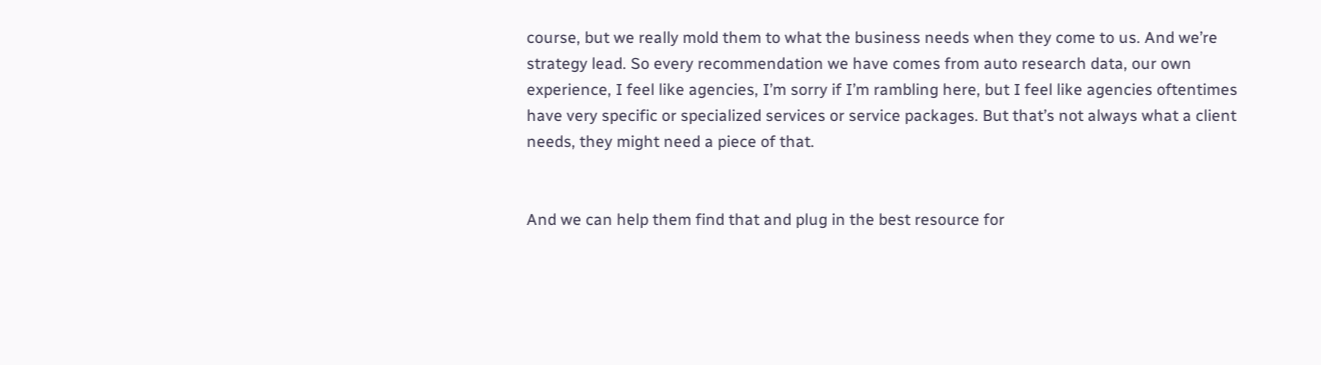course, but we really mold them to what the business needs when they come to us. And we’re strategy lead. So every recommendation we have comes from auto research data, our own experience, I feel like agencies, I’m sorry if I’m rambling here, but I feel like agencies oftentimes have very specific or specialized services or service packages. But that’s not always what a client needs, they might need a piece of that.


And we can help them find that and plug in the best resource for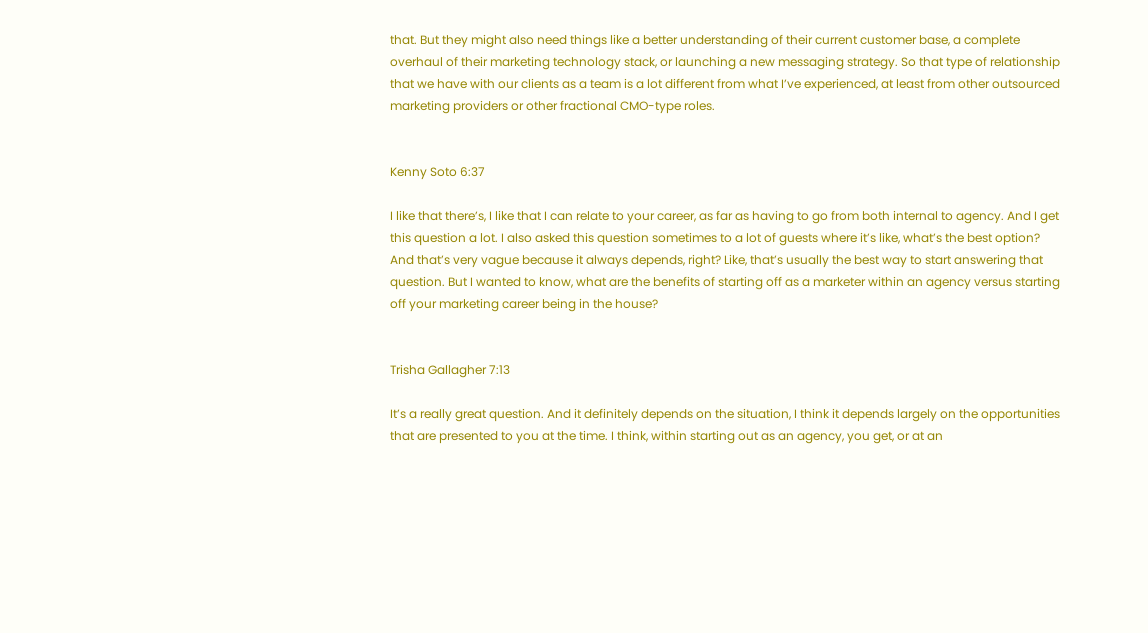that. But they might also need things like a better understanding of their current customer base, a complete overhaul of their marketing technology stack, or launching a new messaging strategy. So that type of relationship that we have with our clients as a team is a lot different from what I’ve experienced, at least from other outsourced marketing providers or other fractional CMO-type roles.


Kenny Soto 6:37

I like that there’s, I like that I can relate to your career, as far as having to go from both internal to agency. And I get this question a lot. I also asked this question sometimes to a lot of guests where it’s like, what’s the best option? And that’s very vague because it always depends, right? Like, that’s usually the best way to start answering that question. But I wanted to know, what are the benefits of starting off as a marketer within an agency versus starting off your marketing career being in the house?


Trisha Gallagher 7:13

It’s a really great question. And it definitely depends on the situation, I think it depends largely on the opportunities that are presented to you at the time. I think, within starting out as an agency, you get, or at an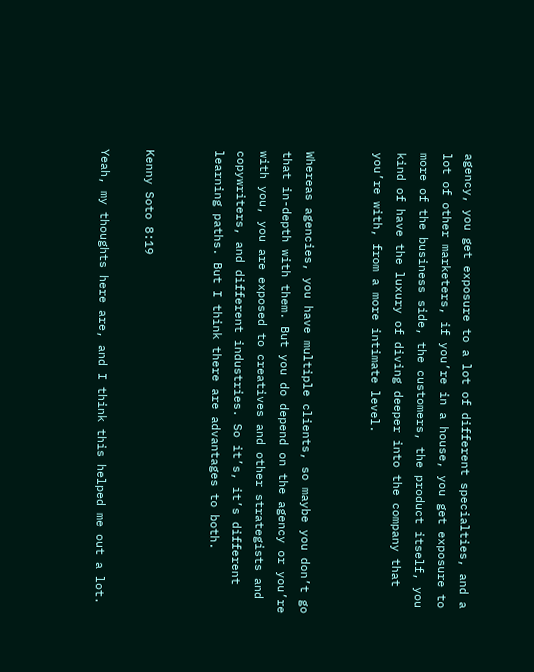agency, you get exposure to a lot of different specialties, and a lot of other marketers, if you’re in a house, you get exposure to more of the business side, the customers, the product itself, you kind of have the luxury of diving deeper into the company that you’re with, from a more intimate level.


Whereas agencies, you have multiple clients, so maybe you don’t go that in-depth with them. But you do depend on the agency or you’re with you, you are exposed to creatives and other strategists and copywriters, and different industries. So it’s, it’s different learning paths. But I think there are advantages to both.


Kenny Soto 8:19

Yeah, my thoughts here are, and I think this helped me out a lot.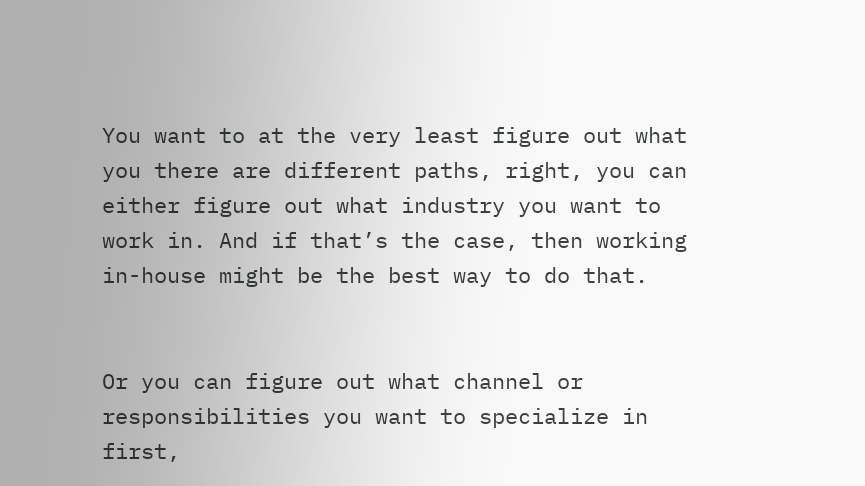You want to at the very least figure out what you there are different paths, right, you can either figure out what industry you want to work in. And if that’s the case, then working in-house might be the best way to do that.


Or you can figure out what channel or responsibilities you want to specialize in first,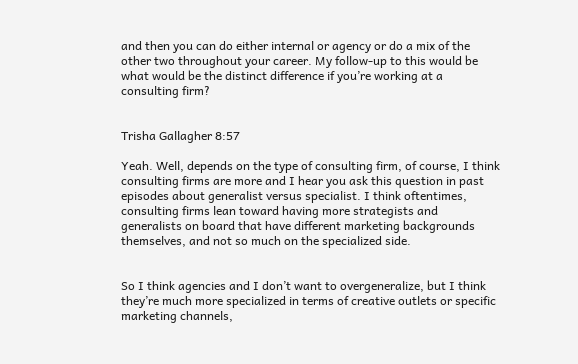and then you can do either internal or agency or do a mix of the other two throughout your career. My follow-up to this would be what would be the distinct difference if you’re working at a consulting firm?


Trisha Gallagher 8:57

Yeah. Well, depends on the type of consulting firm, of course, I think consulting firms are more and I hear you ask this question in past episodes about generalist versus specialist. I think oftentimes, consulting firms lean toward having more strategists and generalists on board that have different marketing backgrounds themselves, and not so much on the specialized side.


So I think agencies and I don’t want to overgeneralize, but I think they’re much more specialized in terms of creative outlets or specific marketing channels,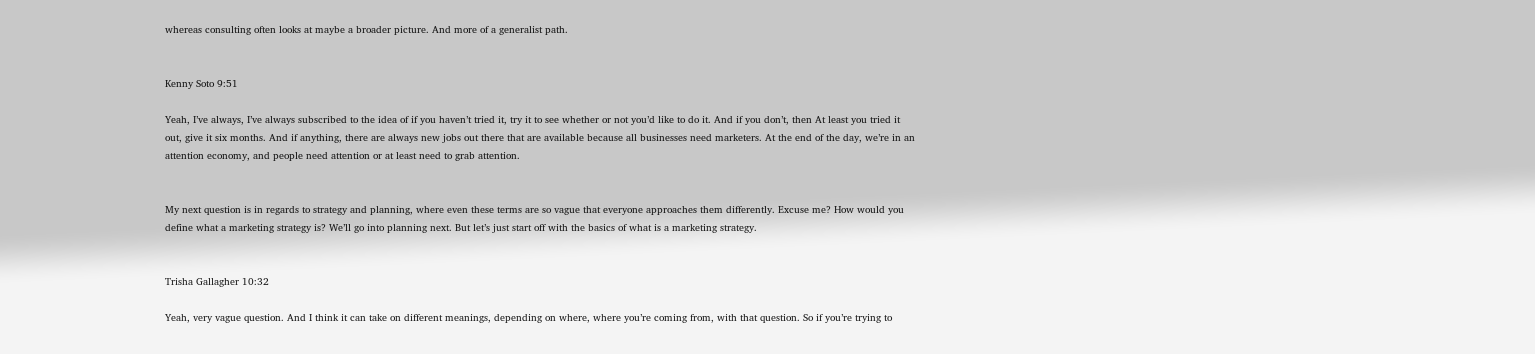whereas consulting often looks at maybe a broader picture. And more of a generalist path.


Kenny Soto 9:51

Yeah, I’ve always, I’ve always subscribed to the idea of if you haven’t tried it, try it to see whether or not you’d like to do it. And if you don’t, then At least you tried it out, give it six months. And if anything, there are always new jobs out there that are available because all businesses need marketers. At the end of the day, we’re in an attention economy, and people need attention or at least need to grab attention.


My next question is in regards to strategy and planning, where even these terms are so vague that everyone approaches them differently. Excuse me? How would you define what a marketing strategy is? We’ll go into planning next. But let’s just start off with the basics of what is a marketing strategy.


Trisha Gallagher 10:32

Yeah, very vague question. And I think it can take on different meanings, depending on where, where you’re coming from, with that question. So if you’re trying to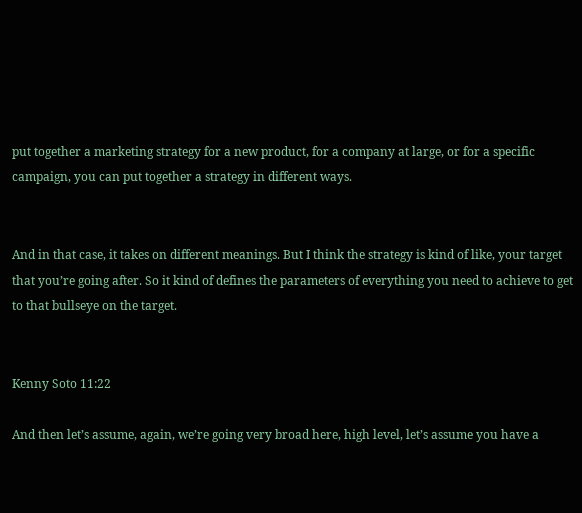put together a marketing strategy for a new product, for a company at large, or for a specific campaign, you can put together a strategy in different ways.


And in that case, it takes on different meanings. But I think the strategy is kind of like, your target that you’re going after. So it kind of defines the parameters of everything you need to achieve to get to that bullseye on the target.


Kenny Soto 11:22

And then let’s assume, again, we’re going very broad here, high level, let’s assume you have a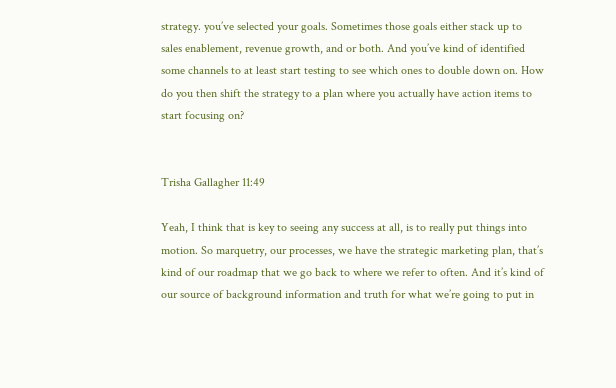strategy. you’ve selected your goals. Sometimes those goals either stack up to sales enablement, revenue growth, and or both. And you’ve kind of identified some channels to at least start testing to see which ones to double down on. How do you then shift the strategy to a plan where you actually have action items to start focusing on?


Trisha Gallagher 11:49

Yeah, I think that is key to seeing any success at all, is to really put things into motion. So marquetry, our processes, we have the strategic marketing plan, that’s kind of our roadmap that we go back to where we refer to often. And it’s kind of our source of background information and truth for what we’re going to put in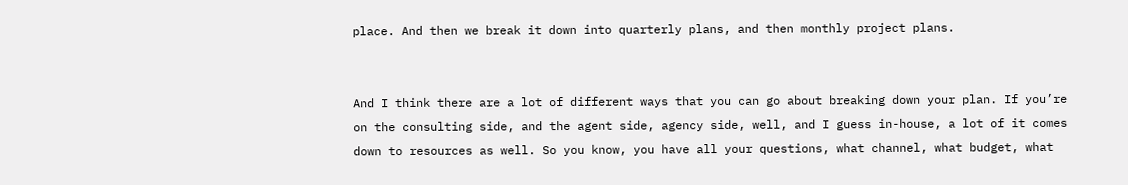place. And then we break it down into quarterly plans, and then monthly project plans.


And I think there are a lot of different ways that you can go about breaking down your plan. If you’re on the consulting side, and the agent side, agency side, well, and I guess in-house, a lot of it comes down to resources as well. So you know, you have all your questions, what channel, what budget, what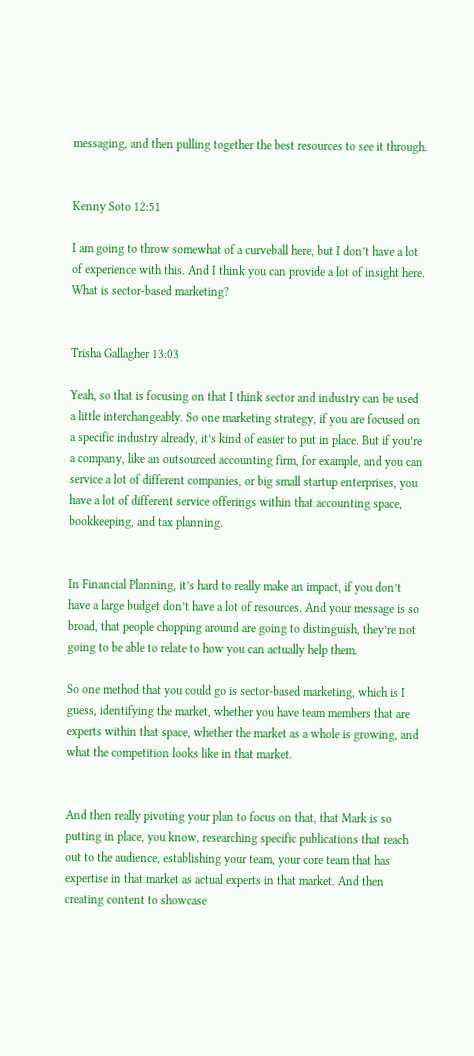messaging, and then pulling together the best resources to see it through.


Kenny Soto 12:51

I am going to throw somewhat of a curveball here, but I don’t have a lot of experience with this. And I think you can provide a lot of insight here. What is sector-based marketing?


Trisha Gallagher 13:03

Yeah, so that is focusing on that I think sector and industry can be used a little interchangeably. So one marketing strategy, if you are focused on a specific industry already, it’s kind of easier to put in place. But if you’re a company, like an outsourced accounting firm, for example, and you can service a lot of different companies, or big small startup enterprises, you have a lot of different service offerings within that accounting space, bookkeeping, and tax planning.


In Financial Planning, it’s hard to really make an impact, if you don’t have a large budget don’t have a lot of resources. And your message is so broad, that people chopping around are going to distinguish, they’re not going to be able to relate to how you can actually help them.

So one method that you could go is sector-based marketing, which is I guess, identifying the market, whether you have team members that are experts within that space, whether the market as a whole is growing, and what the competition looks like in that market.


And then really pivoting your plan to focus on that, that Mark is so putting in place, you know, researching specific publications that reach out to the audience, establishing your team, your core team that has expertise in that market as actual experts in that market. And then creating content to showcase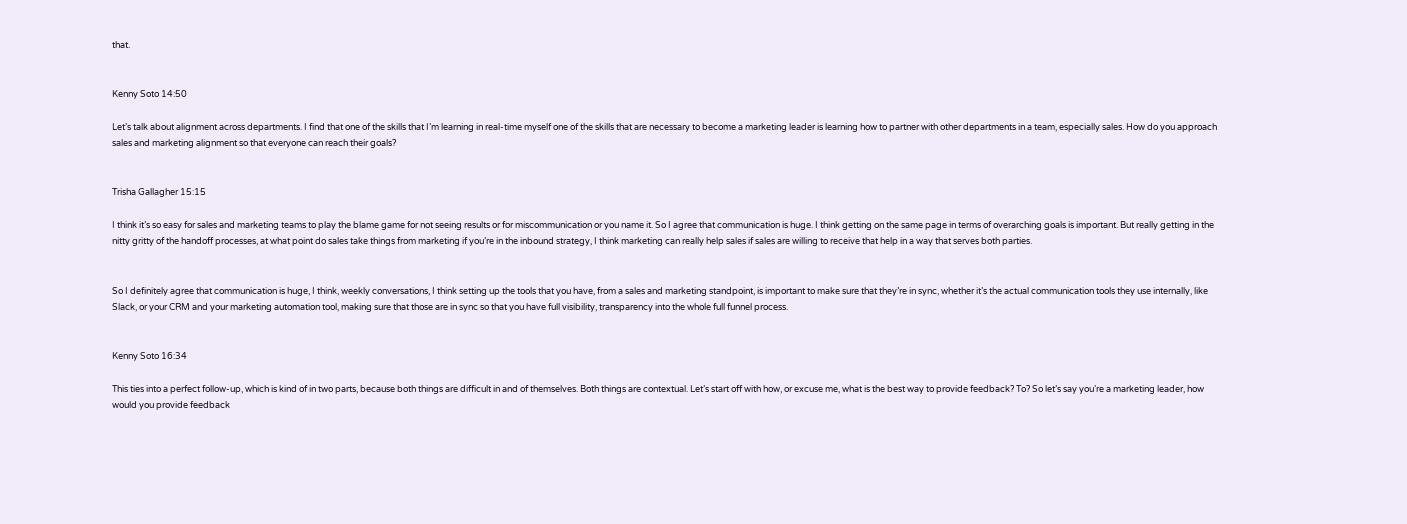that.


Kenny Soto 14:50

Let’s talk about alignment across departments. I find that one of the skills that I’m learning in real-time myself one of the skills that are necessary to become a marketing leader is learning how to partner with other departments in a team, especially sales. How do you approach sales and marketing alignment so that everyone can reach their goals?


Trisha Gallagher 15:15

I think it’s so easy for sales and marketing teams to play the blame game for not seeing results or for miscommunication or you name it. So I agree that communication is huge. I think getting on the same page in terms of overarching goals is important. But really getting in the nitty gritty of the handoff processes, at what point do sales take things from marketing if you’re in the inbound strategy, I think marketing can really help sales if sales are willing to receive that help in a way that serves both parties.


So I definitely agree that communication is huge, I think, weekly conversations, I think setting up the tools that you have, from a sales and marketing standpoint, is important to make sure that they’re in sync, whether it’s the actual communication tools they use internally, like Slack, or your CRM and your marketing automation tool, making sure that those are in sync so that you have full visibility, transparency into the whole full funnel process.


Kenny Soto 16:34

This ties into a perfect follow-up, which is kind of in two parts, because both things are difficult in and of themselves. Both things are contextual. Let’s start off with how, or excuse me, what is the best way to provide feedback? To? So let’s say you’re a marketing leader, how would you provide feedback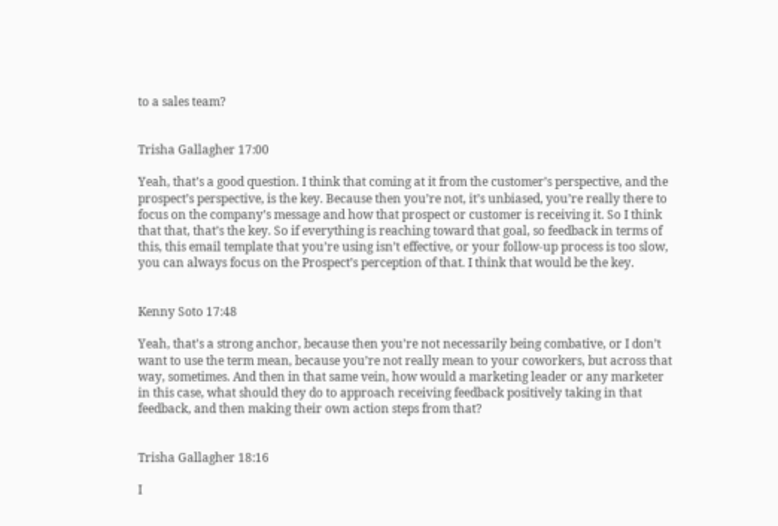to a sales team?


Trisha Gallagher 17:00

Yeah, that’s a good question. I think that coming at it from the customer’s perspective, and the prospect’s perspective, is the key. Because then you’re not, it’s unbiased, you’re really there to focus on the company’s message and how that prospect or customer is receiving it. So I think that that, that’s the key. So if everything is reaching toward that goal, so feedback in terms of this, this email template that you’re using isn’t effective, or your follow-up process is too slow, you can always focus on the Prospect’s perception of that. I think that would be the key.


Kenny Soto 17:48

Yeah, that’s a strong anchor, because then you’re not necessarily being combative, or I don’t want to use the term mean, because you’re not really mean to your coworkers, but across that way, sometimes. And then in that same vein, how would a marketing leader or any marketer in this case, what should they do to approach receiving feedback positively taking in that feedback, and then making their own action steps from that?


Trisha Gallagher 18:16

I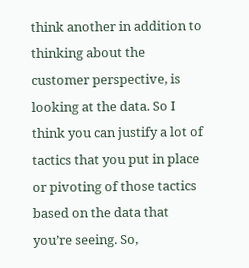think another in addition to thinking about the customer perspective, is looking at the data. So I think you can justify a lot of tactics that you put in place or pivoting of those tactics based on the data that you’re seeing. So,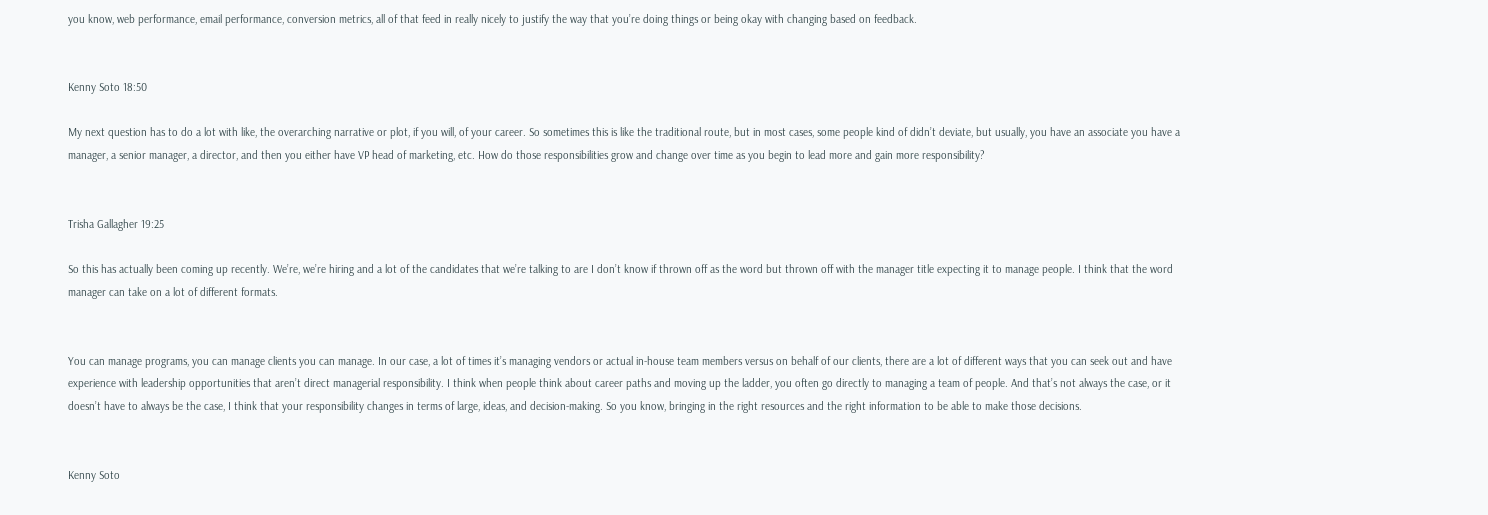you know, web performance, email performance, conversion metrics, all of that feed in really nicely to justify the way that you’re doing things or being okay with changing based on feedback.


Kenny Soto 18:50

My next question has to do a lot with like, the overarching narrative or plot, if you will, of your career. So sometimes this is like the traditional route, but in most cases, some people kind of didn’t deviate, but usually, you have an associate you have a manager, a senior manager, a director, and then you either have VP head of marketing, etc. How do those responsibilities grow and change over time as you begin to lead more and gain more responsibility?


Trisha Gallagher 19:25

So this has actually been coming up recently. We’re, we’re hiring and a lot of the candidates that we’re talking to are I don’t know if thrown off as the word but thrown off with the manager title expecting it to manage people. I think that the word manager can take on a lot of different formats.


You can manage programs, you can manage clients you can manage. In our case, a lot of times it’s managing vendors or actual in-house team members versus on behalf of our clients, there are a lot of different ways that you can seek out and have experience with leadership opportunities that aren’t direct managerial responsibility. I think when people think about career paths and moving up the ladder, you often go directly to managing a team of people. And that’s not always the case, or it doesn’t have to always be the case, I think that your responsibility changes in terms of large, ideas, and decision-making. So you know, bringing in the right resources and the right information to be able to make those decisions.


Kenny Soto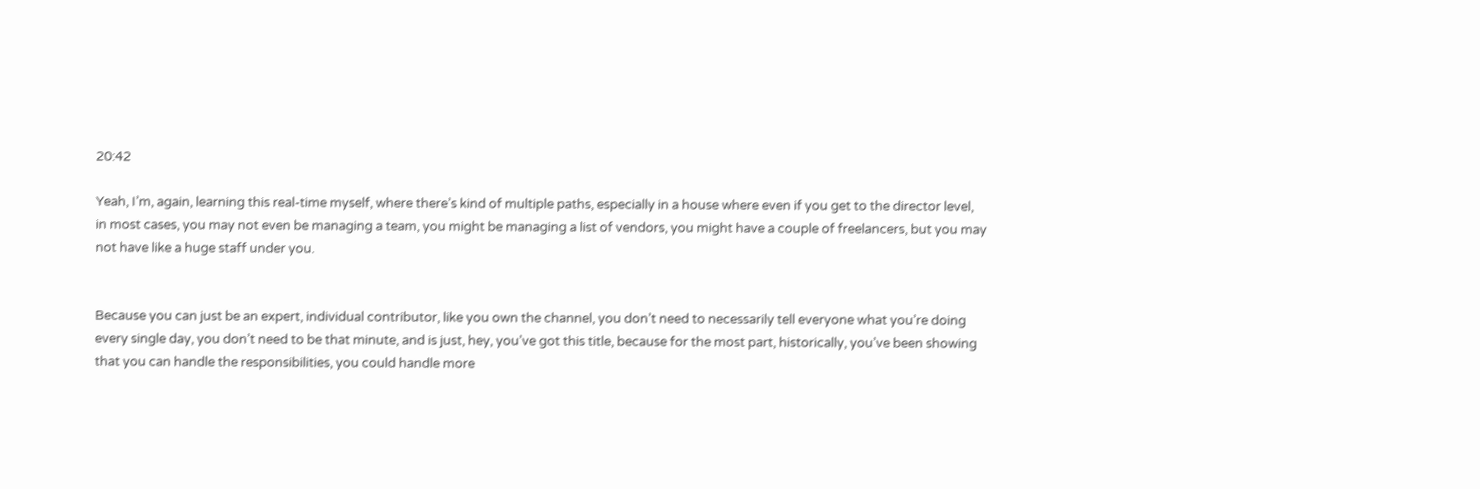20:42

Yeah, I’m, again, learning this real-time myself, where there’s kind of multiple paths, especially in a house where even if you get to the director level, in most cases, you may not even be managing a team, you might be managing a list of vendors, you might have a couple of freelancers, but you may not have like a huge staff under you.


Because you can just be an expert, individual contributor, like you own the channel, you don’t need to necessarily tell everyone what you’re doing every single day, you don’t need to be that minute, and is just, hey, you’ve got this title, because for the most part, historically, you’ve been showing that you can handle the responsibilities, you could handle more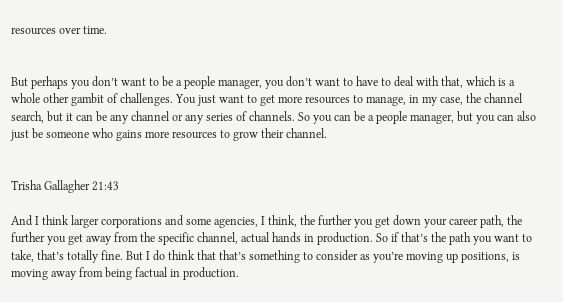resources over time.


But perhaps you don’t want to be a people manager, you don’t want to have to deal with that, which is a whole other gambit of challenges. You just want to get more resources to manage, in my case, the channel search, but it can be any channel or any series of channels. So you can be a people manager, but you can also just be someone who gains more resources to grow their channel.


Trisha Gallagher 21:43

And I think larger corporations and some agencies, I think, the further you get down your career path, the further you get away from the specific channel, actual hands in production. So if that’s the path you want to take, that’s totally fine. But I do think that that’s something to consider as you’re moving up positions, is moving away from being factual in production.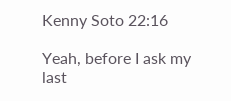Kenny Soto 22:16

Yeah, before I ask my last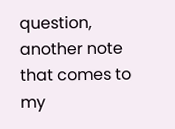question, another note that comes to my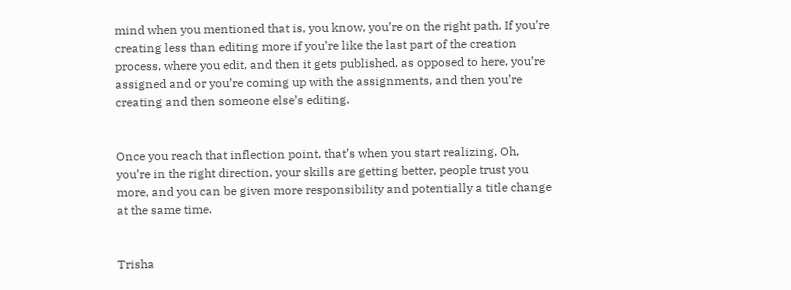mind when you mentioned that is, you know, you’re on the right path. If you’re creating less than editing more if you’re like the last part of the creation process, where you edit, and then it gets published, as opposed to here, you’re assigned and or you’re coming up with the assignments, and then you’re creating and then someone else’s editing.


Once you reach that inflection point, that’s when you start realizing, Oh, you’re in the right direction, your skills are getting better, people trust you more, and you can be given more responsibility and potentially a title change at the same time.


Trisha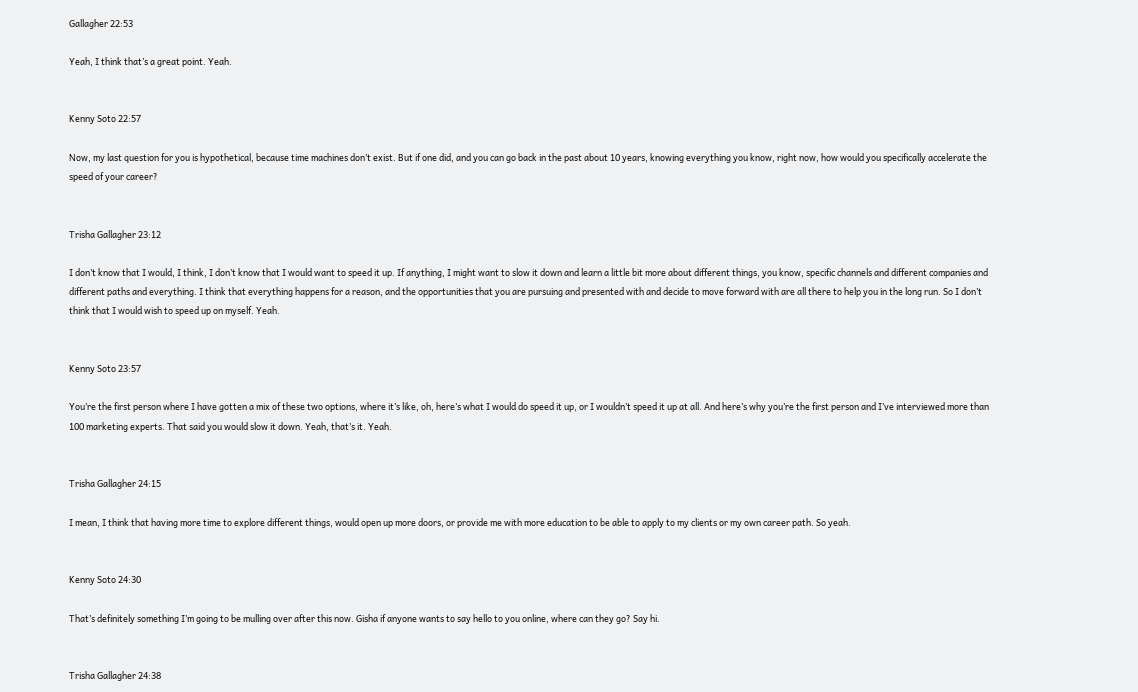Gallagher 22:53

Yeah, I think that’s a great point. Yeah.


Kenny Soto 22:57

Now, my last question for you is hypothetical, because time machines don’t exist. But if one did, and you can go back in the past about 10 years, knowing everything you know, right now, how would you specifically accelerate the speed of your career?


Trisha Gallagher 23:12

I don’t know that I would, I think, I don’t know that I would want to speed it up. If anything, I might want to slow it down and learn a little bit more about different things, you know, specific channels and different companies and different paths and everything. I think that everything happens for a reason, and the opportunities that you are pursuing and presented with and decide to move forward with are all there to help you in the long run. So I don’t think that I would wish to speed up on myself. Yeah.


Kenny Soto 23:57

You’re the first person where I have gotten a mix of these two options, where it’s like, oh, here’s what I would do speed it up, or I wouldn’t speed it up at all. And here’s why you’re the first person and I’ve interviewed more than 100 marketing experts. That said you would slow it down. Yeah, that’s it. Yeah.


Trisha Gallagher 24:15

I mean, I think that having more time to explore different things, would open up more doors, or provide me with more education to be able to apply to my clients or my own career path. So yeah.


Kenny Soto 24:30

That’s definitely something I’m going to be mulling over after this now. Gisha if anyone wants to say hello to you online, where can they go? Say hi.


Trisha Gallagher 24:38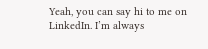Yeah, you can say hi to me on LinkedIn. I’m always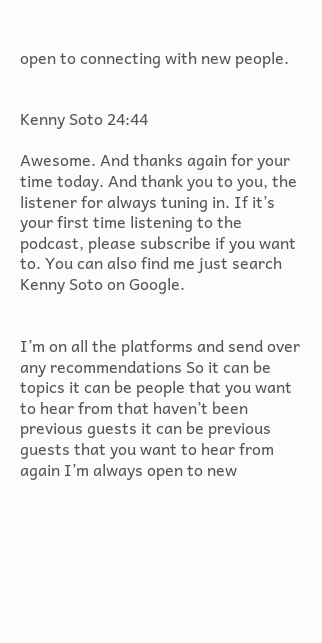open to connecting with new people.


Kenny Soto 24:44

Awesome. And thanks again for your time today. And thank you to you, the listener for always tuning in. If it’s your first time listening to the podcast, please subscribe if you want to. You can also find me just search Kenny Soto on Google.


I’m on all the platforms and send over any recommendations So it can be topics it can be people that you want to hear from that haven’t been previous guests it can be previous guests that you want to hear from again I’m always open to new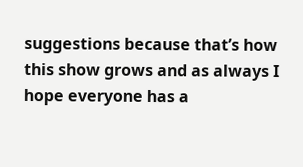suggestions because that’s how this show grows and as always I hope everyone has a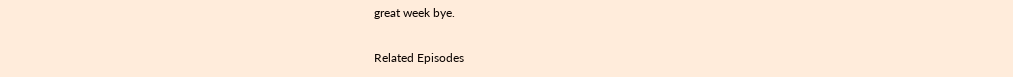great week bye.

Related Episodes